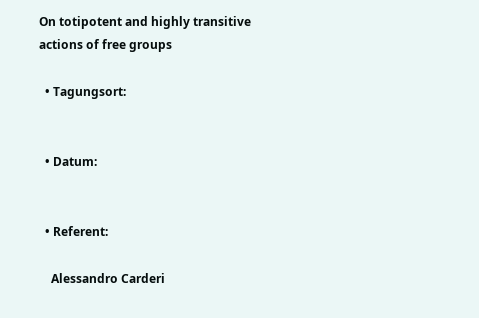On totipotent and highly transitive actions of free groups

  • Tagungsort:


  • Datum:


  • Referent:

    Alessandro Carderi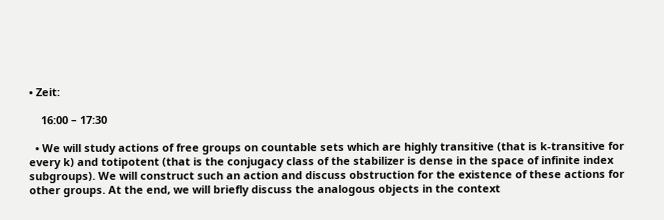• Zeit:

    16:00 – 17:30

  • We will study actions of free groups on countable sets which are highly transitive (that is k-transitive for every k) and totipotent (that is the conjugacy class of the stabilizer is dense in the space of infinite index subgroups). We will construct such an action and discuss obstruction for the existence of these actions for other groups. At the end, we will briefly discuss the analogous objects in the context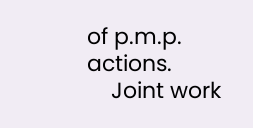of p.m.p. actions.
    Joint work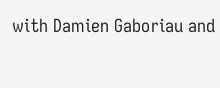with Damien Gaboriau and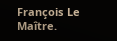François Le Maître.